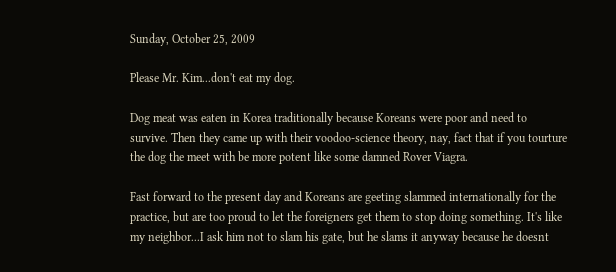Sunday, October 25, 2009

Please Mr. Kim...don't eat my dog.

Dog meat was eaten in Korea traditionally because Koreans were poor and need to survive. Then they came up with their voodoo-science theory, nay, fact that if you tourture the dog the meet with be more potent like some damned Rover Viagra.

Fast forward to the present day and Koreans are geeting slammed internationally for the practice, but are too proud to let the foreigners get them to stop doing something. It's like my neighbor...I ask him not to slam his gate, but he slams it anyway because he doesnt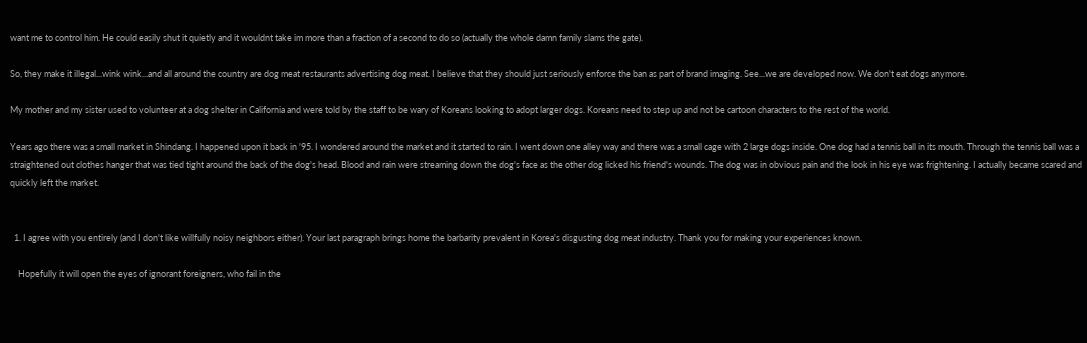want me to control him. He could easily shut it quietly and it wouldnt take im more than a fraction of a second to do so (actually the whole damn family slams the gate).

So, they make it illegal...wink wink...and all around the country are dog meat restaurants advertising dog meat. I believe that they should just seriously enforce the ban as part of brand imaging. See...we are developed now. We don't eat dogs anymore.

My mother and my sister used to volunteer at a dog shelter in California and were told by the staff to be wary of Koreans looking to adopt larger dogs. Koreans need to step up and not be cartoon characters to the rest of the world.

Years ago there was a small market in Shindang. I happened upon it back in '95. I wondered around the market and it started to rain. I went down one alley way and there was a small cage with 2 large dogs inside. One dog had a tennis ball in its mouth. Through the tennis ball was a straightened out clothes hanger that was tied tight around the back of the dog's head. Blood and rain were streaming down the dog's face as the other dog licked his friend's wounds. The dog was in obvious pain and the look in his eye was frightening. I actually became scared and quickly left the market.


  1. I agree with you entirely (and I don't like willfully noisy neighbors either). Your last paragraph brings home the barbarity prevalent in Korea's disgusting dog meat industry. Thank you for making your experiences known.

    Hopefully it will open the eyes of ignorant foreigners, who fail in the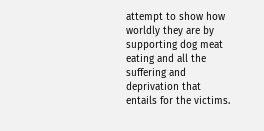attempt to show how worldly they are by supporting dog meat eating and all the suffering and deprivation that entails for the victims.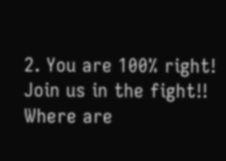2. You are 100% right! Join us in the fight!! Where are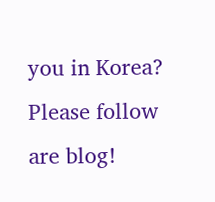you in Korea? Please follow are blog!